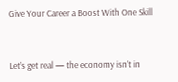Give Your Career a Boost With One Skill


Let’s get real — the economy isn’t in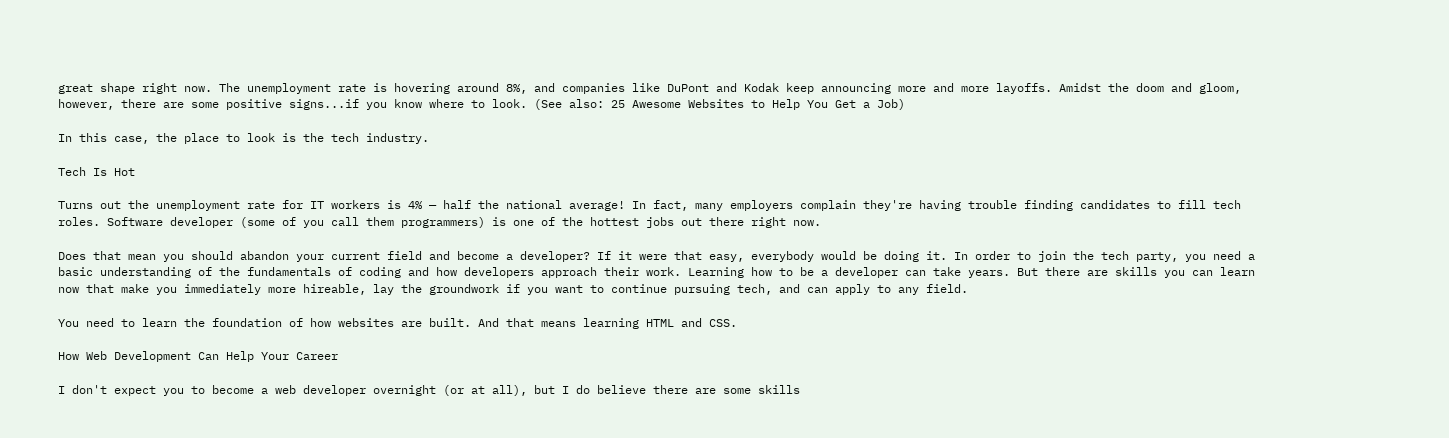great shape right now. The unemployment rate is hovering around 8%, and companies like DuPont and Kodak keep announcing more and more layoffs. Amidst the doom and gloom, however, there are some positive signs...if you know where to look. (See also: 25 Awesome Websites to Help You Get a Job)

In this case, the place to look is the tech industry.

Tech Is Hot

Turns out the unemployment rate for IT workers is 4% — half the national average! In fact, many employers complain they're having trouble finding candidates to fill tech roles. Software developer (some of you call them programmers) is one of the hottest jobs out there right now.

Does that mean you should abandon your current field and become a developer? If it were that easy, everybody would be doing it. In order to join the tech party, you need a basic understanding of the fundamentals of coding and how developers approach their work. Learning how to be a developer can take years. But there are skills you can learn now that make you immediately more hireable, lay the groundwork if you want to continue pursuing tech, and can apply to any field.

You need to learn the foundation of how websites are built. And that means learning HTML and CSS.

How Web Development Can Help Your Career

I don't expect you to become a web developer overnight (or at all), but I do believe there are some skills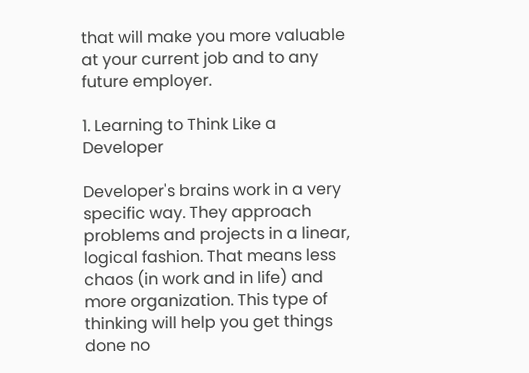that will make you more valuable at your current job and to any future employer.

1. Learning to Think Like a Developer

Developer's brains work in a very specific way. They approach problems and projects in a linear, logical fashion. That means less chaos (in work and in life) and more organization. This type of thinking will help you get things done no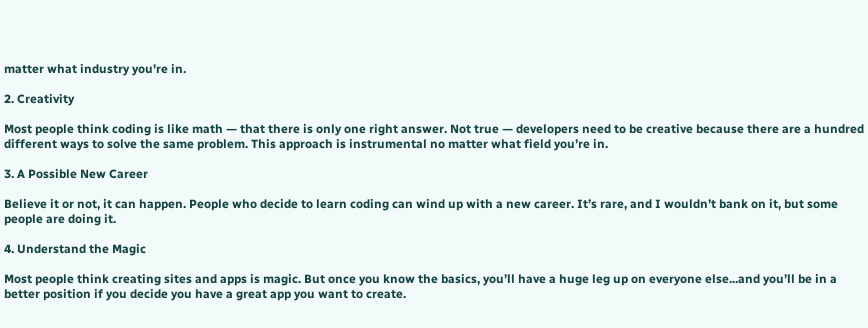matter what industry you're in.

2. Creativity

Most people think coding is like math — that there is only one right answer. Not true — developers need to be creative because there are a hundred different ways to solve the same problem. This approach is instrumental no matter what field you’re in.

3. A Possible New Career

Believe it or not, it can happen. People who decide to learn coding can wind up with a new career. It’s rare, and I wouldn’t bank on it, but some people are doing it.

4. Understand the Magic

Most people think creating sites and apps is magic. But once you know the basics, you’ll have a huge leg up on everyone else...and you’ll be in a better position if you decide you have a great app you want to create.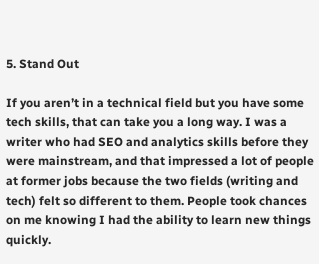5. Stand Out

If you aren’t in a technical field but you have some tech skills, that can take you a long way. I was a writer who had SEO and analytics skills before they were mainstream, and that impressed a lot of people at former jobs because the two fields (writing and tech) felt so different to them. People took chances on me knowing I had the ability to learn new things quickly.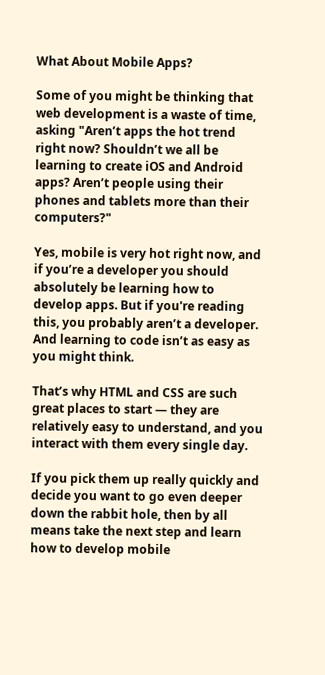What About Mobile Apps?

Some of you might be thinking that web development is a waste of time, asking "Aren’t apps the hot trend right now? Shouldn’t we all be learning to create iOS and Android apps? Aren’t people using their phones and tablets more than their computers?"

Yes, mobile is very hot right now, and if you’re a developer you should absolutely be learning how to develop apps. But if you're reading this, you probably aren’t a developer. And learning to code isn’t as easy as you might think.

That’s why HTML and CSS are such great places to start — they are relatively easy to understand, and you interact with them every single day.

If you pick them up really quickly and decide you want to go even deeper down the rabbit hole, then by all means take the next step and learn how to develop mobile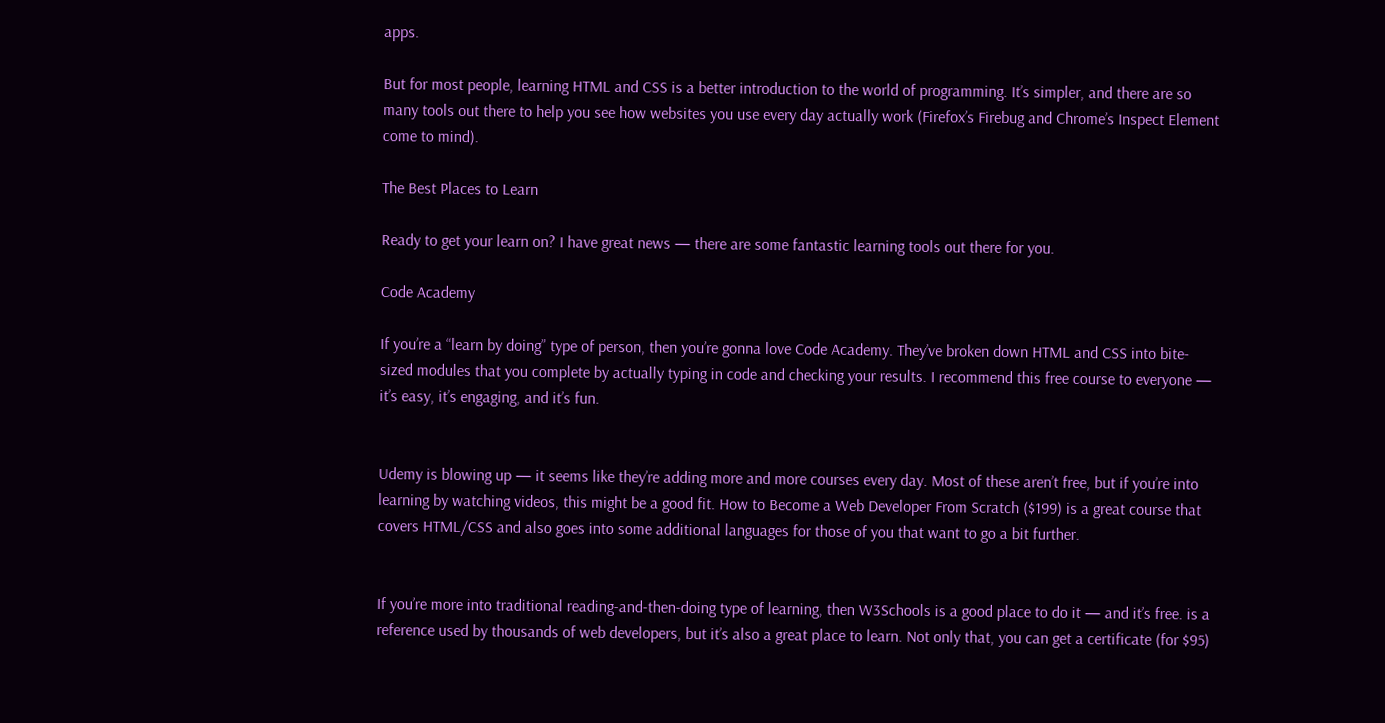apps.

But for most people, learning HTML and CSS is a better introduction to the world of programming. It’s simpler, and there are so many tools out there to help you see how websites you use every day actually work (Firefox’s Firebug and Chrome’s Inspect Element come to mind).

The Best Places to Learn

Ready to get your learn on? I have great news — there are some fantastic learning tools out there for you.

Code Academy

If you’re a “learn by doing” type of person, then you’re gonna love Code Academy. They’ve broken down HTML and CSS into bite-sized modules that you complete by actually typing in code and checking your results. I recommend this free course to everyone — it’s easy, it’s engaging, and it’s fun.


Udemy is blowing up — it seems like they’re adding more and more courses every day. Most of these aren’t free, but if you’re into learning by watching videos, this might be a good fit. How to Become a Web Developer From Scratch ($199) is a great course that covers HTML/CSS and also goes into some additional languages for those of you that want to go a bit further.


If you’re more into traditional reading-and-then-doing type of learning, then W3Schools is a good place to do it — and it’s free. is a reference used by thousands of web developers, but it’s also a great place to learn. Not only that, you can get a certificate (for $95)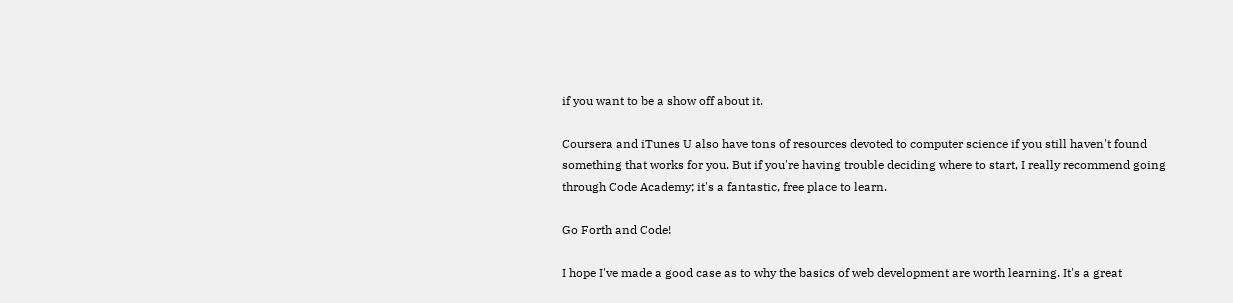if you want to be a show off about it.

Coursera and iTunes U also have tons of resources devoted to computer science if you still haven't found something that works for you. But if you're having trouble deciding where to start, I really recommend going through Code Academy; it's a fantastic, free place to learn.

Go Forth and Code!

I hope I've made a good case as to why the basics of web development are worth learning. It's a great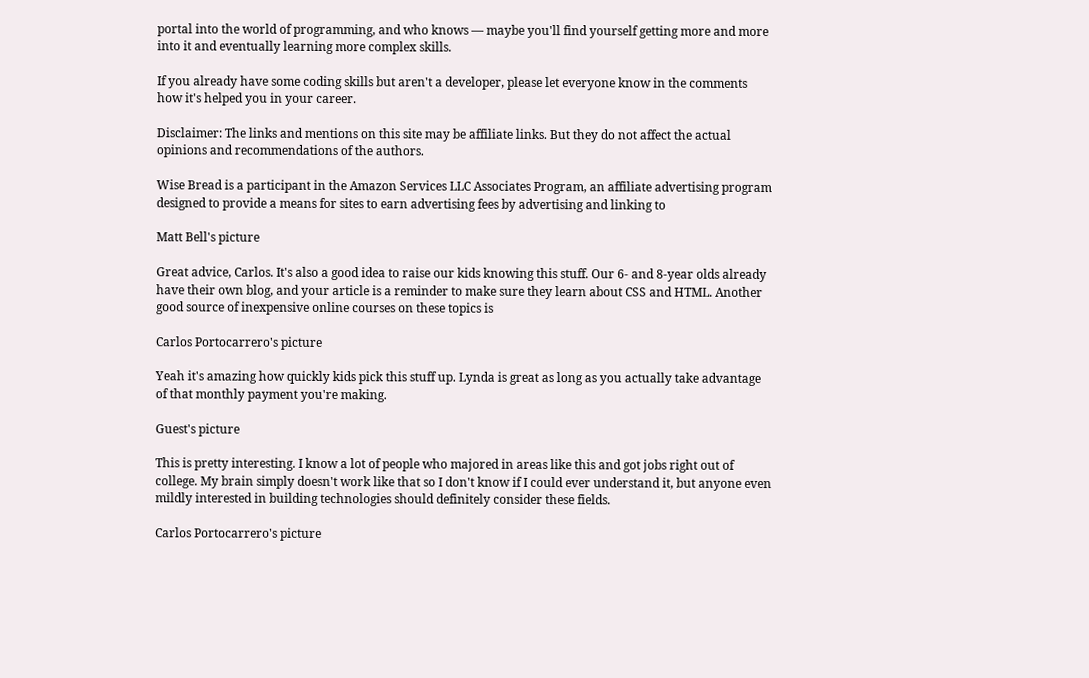portal into the world of programming, and who knows — maybe you'll find yourself getting more and more into it and eventually learning more complex skills.

If you already have some coding skills but aren't a developer, please let everyone know in the comments how it's helped you in your career.

Disclaimer: The links and mentions on this site may be affiliate links. But they do not affect the actual opinions and recommendations of the authors.

Wise Bread is a participant in the Amazon Services LLC Associates Program, an affiliate advertising program designed to provide a means for sites to earn advertising fees by advertising and linking to

Matt Bell's picture

Great advice, Carlos. It's also a good idea to raise our kids knowing this stuff. Our 6- and 8-year olds already have their own blog, and your article is a reminder to make sure they learn about CSS and HTML. Another good source of inexpensive online courses on these topics is

Carlos Portocarrero's picture

Yeah it's amazing how quickly kids pick this stuff up. Lynda is great as long as you actually take advantage of that monthly payment you're making.

Guest's picture

This is pretty interesting. I know a lot of people who majored in areas like this and got jobs right out of college. My brain simply doesn't work like that so I don't know if I could ever understand it, but anyone even mildly interested in building technologies should definitely consider these fields.

Carlos Portocarrero's picture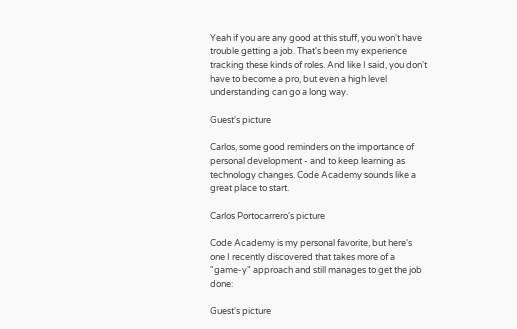Yeah if you are any good at this stuff, you won't have trouble getting a job. That's been my experience tracking these kinds of roles. And like I said, you don't have to become a pro, but even a high level understanding can go a long way.

Guest's picture

Carlos, some good reminders on the importance of personal development - and to keep learning as technology changes. Code Academy sounds like a great place to start.

Carlos Portocarrero's picture

Code Academy is my personal favorite, but here's one I recently discovered that takes more of a "game-y" approach and still manages to get the job done:

Guest's picture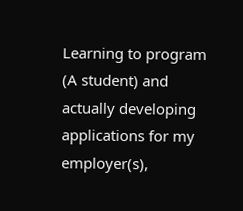Learning to program (A student) and actually developing applications for my employer(s),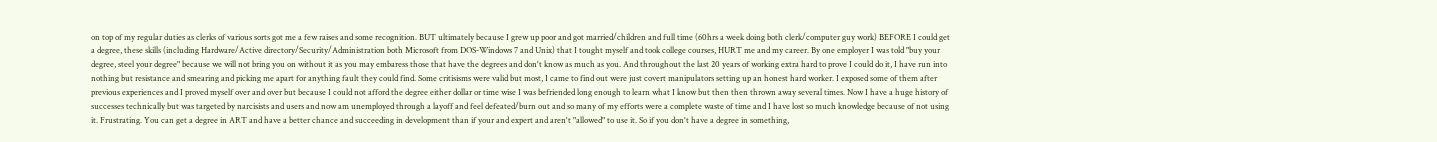on top of my regular duties as clerks of various sorts got me a few raises and some recognition. BUT ultimately because I grew up poor and got married/children and full time (60hrs a week doing both clerk/computer guy work) BEFORE I could get a degree, these skills (including Hardware/Active directory/Security/Administration both Microsoft from DOS-Windows 7 and Unix) that I tought myself and took college courses, HURT me and my career. By one employer I was told "buy your degree, steel your degree" because we will not bring you on without it as you may embaress those that have the degrees and don't know as much as you. And throughout the last 20 years of working extra hard to prove I could do it, I have run into nothing but resistance and smearing and picking me apart for anything fault they could find. Some critisisms were valid but most, I came to find out were just covert manipulators setting up an honest hard worker. I exposed some of them after previous experiences and I proved myself over and over but because I could not afford the degree either dollar or time wise I was befriended long enough to learn what I know but then then thrown away several times. Now I have a huge history of successes technically but was targeted by narcisists and users and now am unemployed through a layoff and feel defeated/burn out and so many of my efforts were a complete waste of time and I have lost so much knowledge because of not using it. Frustrating. You can get a degree in ART and have a better chance and succeeding in development than if your and expert and aren't "allowed" to use it. So if you don't have a degree in something,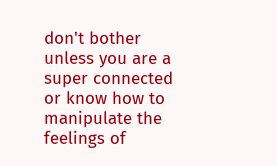don't bother unless you are a super connected or know how to manipulate the feelings of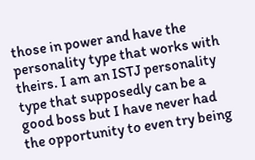those in power and have the personality type that works with theirs. I am an ISTJ personality type that supposedly can be a good boss but I have never had the opportunity to even try being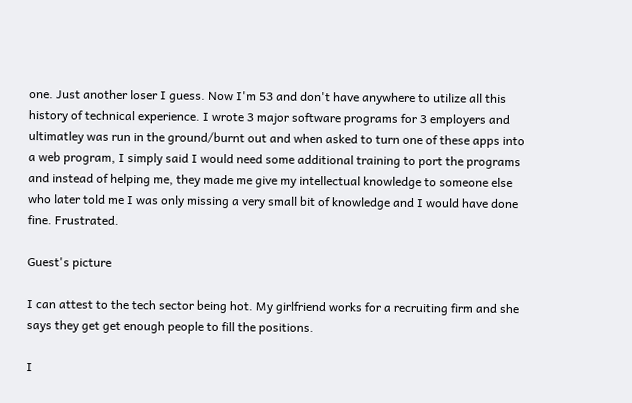one. Just another loser I guess. Now I'm 53 and don't have anywhere to utilize all this history of technical experience. I wrote 3 major software programs for 3 employers and ultimatley was run in the ground/burnt out and when asked to turn one of these apps into a web program, I simply said I would need some additional training to port the programs and instead of helping me, they made me give my intellectual knowledge to someone else who later told me I was only missing a very small bit of knowledge and I would have done fine. Frustrated.

Guest's picture

I can attest to the tech sector being hot. My girlfriend works for a recruiting firm and she says they get get enough people to fill the positions.

I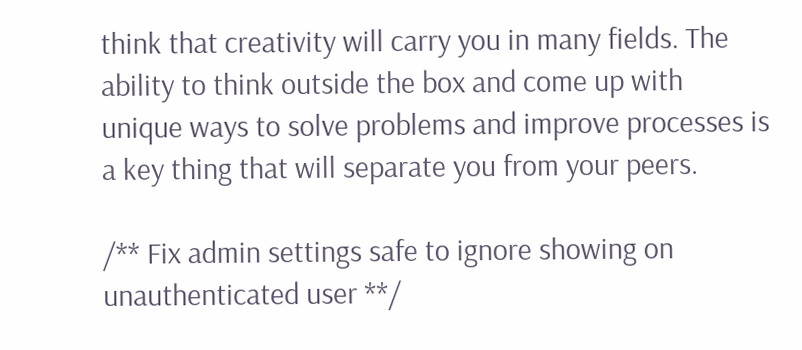think that creativity will carry you in many fields. The ability to think outside the box and come up with unique ways to solve problems and improve processes is a key thing that will separate you from your peers.

/** Fix admin settings safe to ignore showing on unauthenticated user **/